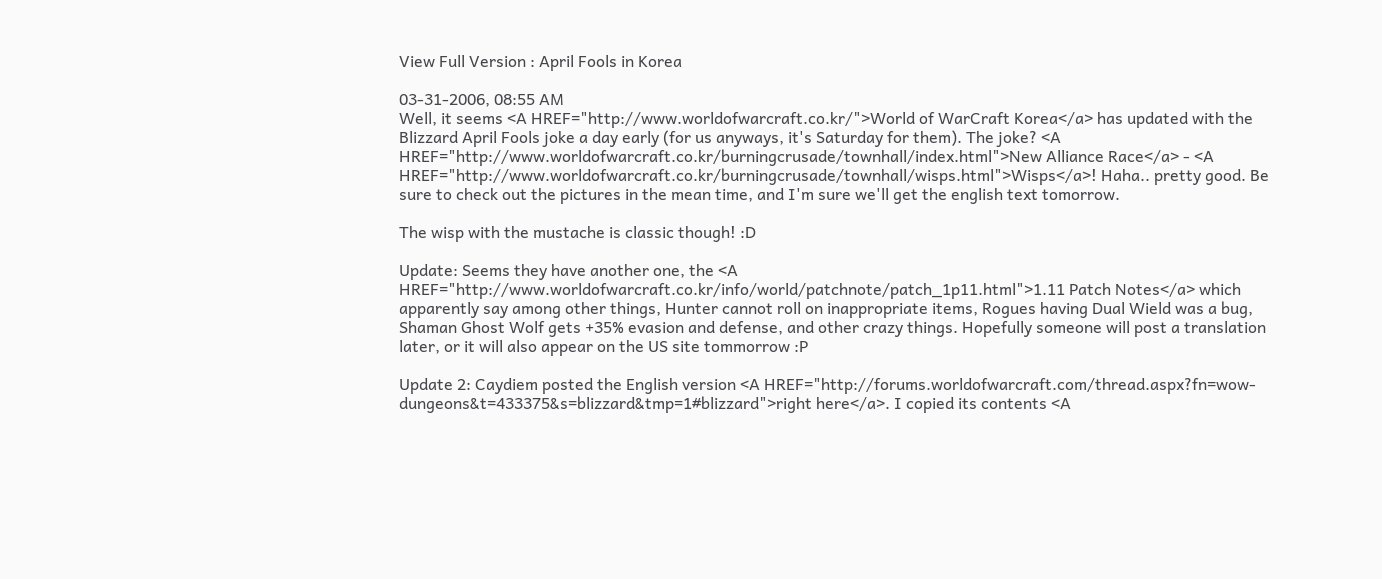View Full Version : April Fools in Korea

03-31-2006, 08:55 AM
Well, it seems <A HREF="http://www.worldofwarcraft.co.kr/">World of WarCraft Korea</a> has updated with the Blizzard April Fools joke a day early (for us anyways, it's Saturday for them). The joke? <A HREF="http://www.worldofwarcraft.co.kr/burningcrusade/townhall/index.html">New Alliance Race</a> - <A HREF="http://www.worldofwarcraft.co.kr/burningcrusade/townhall/wisps.html">Wisps</a>! Haha.. pretty good. Be sure to check out the pictures in the mean time, and I'm sure we'll get the english text tomorrow.

The wisp with the mustache is classic though! :D

Update: Seems they have another one, the <A HREF="http://www.worldofwarcraft.co.kr/info/world/patchnote/patch_1p11.html">1.11 Patch Notes</a> which apparently say among other things, Hunter cannot roll on inappropriate items, Rogues having Dual Wield was a bug, Shaman Ghost Wolf gets +35% evasion and defense, and other crazy things. Hopefully someone will post a translation later, or it will also appear on the US site tommorrow :P

Update 2: Caydiem posted the English version <A HREF="http://forums.worldofwarcraft.com/thread.aspx?fn=wow-dungeons&t=433375&s=blizzard&tmp=1#blizzard">right here</a>. I copied its contents <A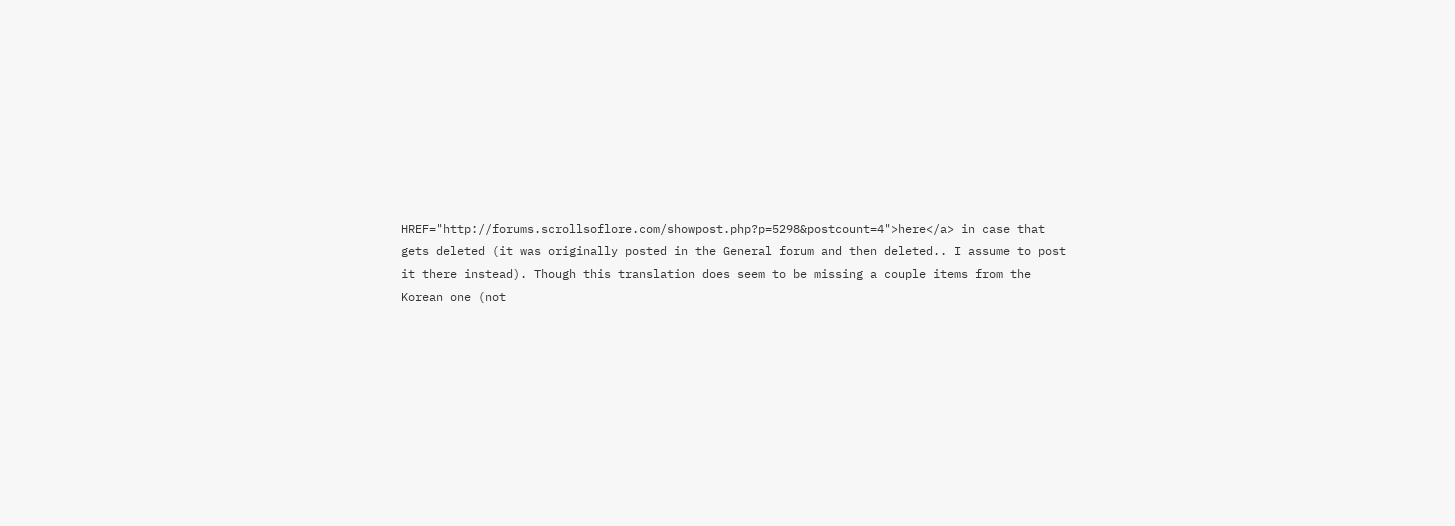HREF="http://forums.scrollsoflore.com/showpost.php?p=5298&postcount=4">here</a> in case that gets deleted (it was originally posted in the General forum and then deleted.. I assume to post it there instead). Though this translation does seem to be missing a couple items from the Korean one (not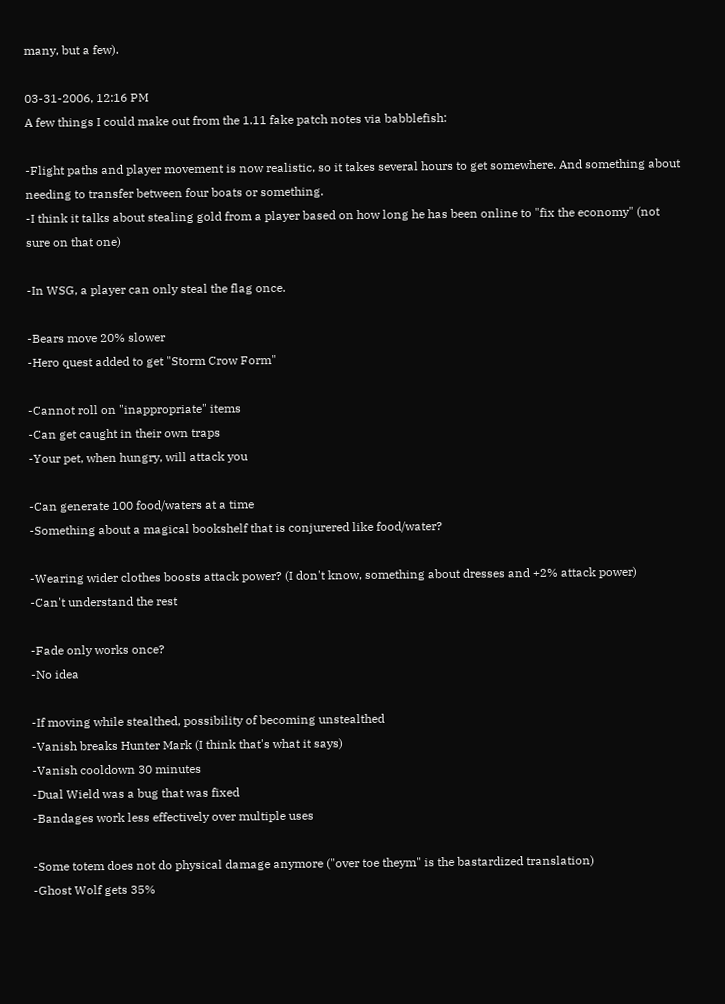many, but a few).

03-31-2006, 12:16 PM
A few things I could make out from the 1.11 fake patch notes via babblefish:

-Flight paths and player movement is now realistic, so it takes several hours to get somewhere. And something about needing to transfer between four boats or something.
-I think it talks about stealing gold from a player based on how long he has been online to "fix the economy" (not sure on that one)

-In WSG, a player can only steal the flag once.

-Bears move 20% slower
-Hero quest added to get "Storm Crow Form"

-Cannot roll on "inappropriate" items
-Can get caught in their own traps
-Your pet, when hungry, will attack you

-Can generate 100 food/waters at a time
-Something about a magical bookshelf that is conjurered like food/water?

-Wearing wider clothes boosts attack power? (I don't know, something about dresses and +2% attack power)
-Can't understand the rest

-Fade only works once?
-No idea

-If moving while stealthed, possibility of becoming unstealthed
-Vanish breaks Hunter Mark (I think that's what it says)
-Vanish cooldown 30 minutes
-Dual Wield was a bug that was fixed
-Bandages work less effectively over multiple uses

-Some totem does not do physical damage anymore ("over toe theym" is the bastardized translation)
-Ghost Wolf gets 35%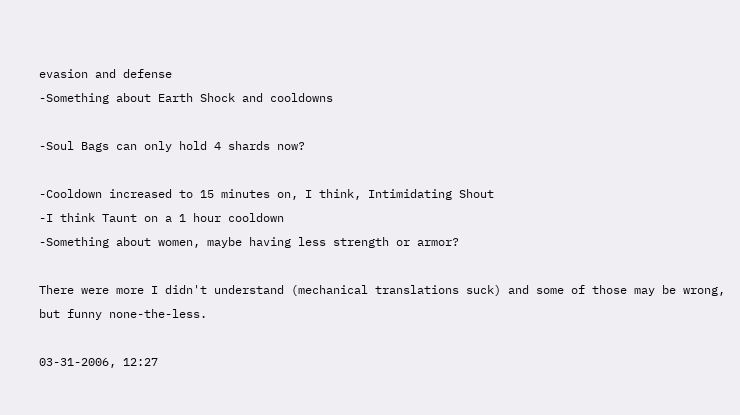evasion and defense
-Something about Earth Shock and cooldowns

-Soul Bags can only hold 4 shards now?

-Cooldown increased to 15 minutes on, I think, Intimidating Shout
-I think Taunt on a 1 hour cooldown
-Something about women, maybe having less strength or armor?

There were more I didn't understand (mechanical translations suck) and some of those may be wrong, but funny none-the-less.

03-31-2006, 12:27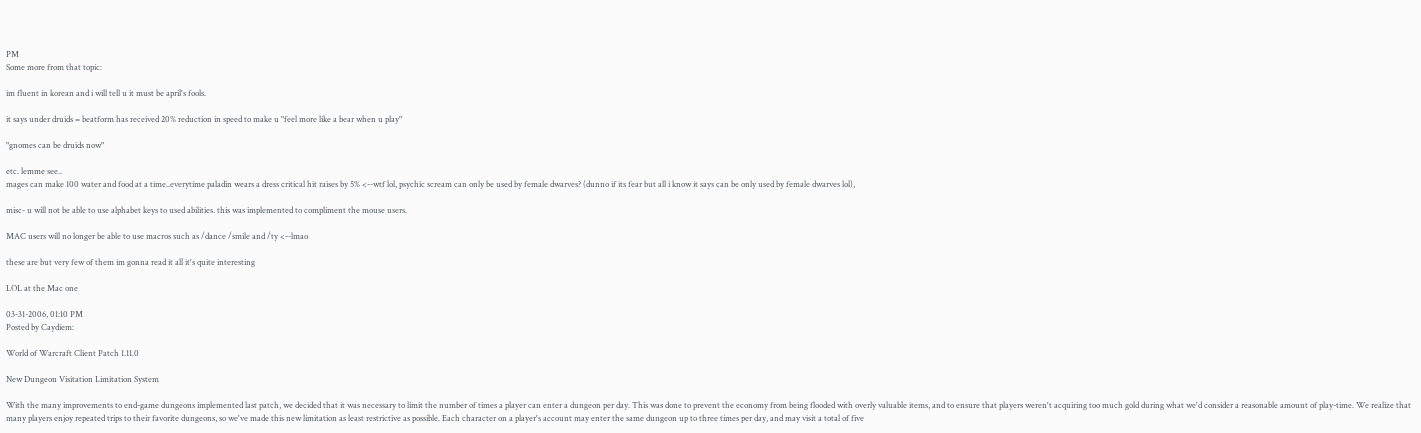PM
Some more from that topic:

im fluent in korean and i will tell u it must be april's fools.

it says under druids = beatform has received 20% reduction in speed to make u "feel more like a bear when u play"

"gnomes can be druids now"

etc. lemme see..
mages can make 100 water and food at a time..everytime paladin wears a dress critical hit raises by 5% <--wtf lol, psychic scream can only be used by female dwarves? (dunno if its fear but all i know it says can be only used by female dwarves lol),

misc- u will not be able to use alphabet keys to used abilities. this was implemented to compliment the mouse users.

MAC users will no longer be able to use macros such as /dance /smile and /ty <--lmao

these are but very few of them im gonna read it all it's quite interesting

LOL at the Mac one

03-31-2006, 01:10 PM
Posted by Caydiem:

World of Warcraft Client Patch 1.11.0

New Dungeon Visitation Limitation System

With the many improvements to end-game dungeons implemented last patch, we decided that it was necessary to limit the number of times a player can enter a dungeon per day. This was done to prevent the economy from being flooded with overly valuable items, and to ensure that players weren't acquiring too much gold during what we'd consider a reasonable amount of play-time. We realize that many players enjoy repeated trips to their favorite dungeons, so we've made this new limitation as least restrictive as possible. Each character on a player's account may enter the same dungeon up to three times per day, and may visit a total of five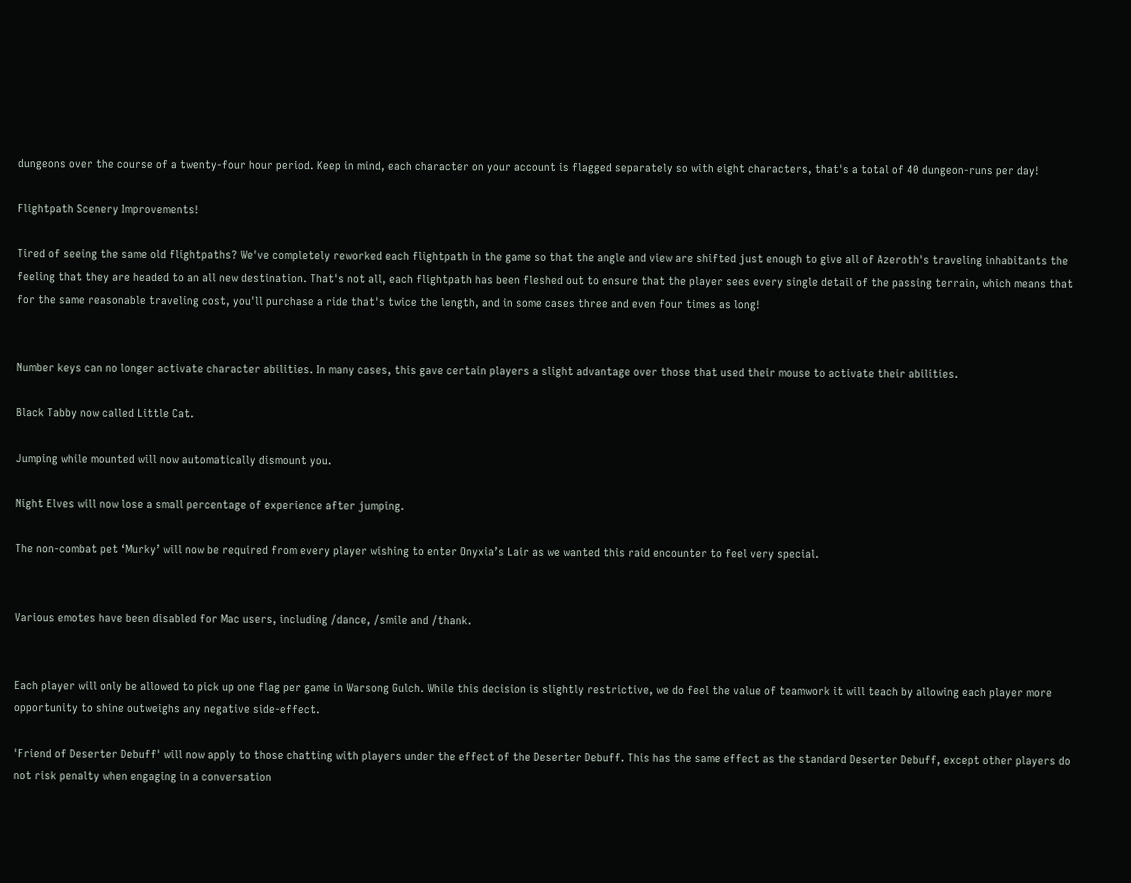dungeons over the course of a twenty-four hour period. Keep in mind, each character on your account is flagged separately so with eight characters, that's a total of 40 dungeon-runs per day!

Flightpath Scenery Improvements!

Tired of seeing the same old flightpaths? We've completely reworked each flightpath in the game so that the angle and view are shifted just enough to give all of Azeroth's traveling inhabitants the feeling that they are headed to an all new destination. That's not all, each flightpath has been fleshed out to ensure that the player sees every single detail of the passing terrain, which means that for the same reasonable traveling cost, you'll purchase a ride that's twice the length, and in some cases three and even four times as long!


Number keys can no longer activate character abilities. In many cases, this gave certain players a slight advantage over those that used their mouse to activate their abilities.

Black Tabby now called Little Cat.

Jumping while mounted will now automatically dismount you.

Night Elves will now lose a small percentage of experience after jumping.

The non-combat pet ‘Murky’ will now be required from every player wishing to enter Onyxia’s Lair as we wanted this raid encounter to feel very special.


Various emotes have been disabled for Mac users, including /dance, /smile and /thank.


Each player will only be allowed to pick up one flag per game in Warsong Gulch. While this decision is slightly restrictive, we do feel the value of teamwork it will teach by allowing each player more opportunity to shine outweighs any negative side-effect.

'Friend of Deserter Debuff' will now apply to those chatting with players under the effect of the Deserter Debuff. This has the same effect as the standard Deserter Debuff, except other players do not risk penalty when engaging in a conversation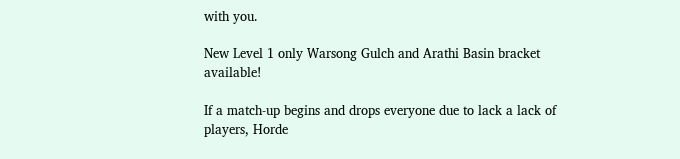with you.

New Level 1 only Warsong Gulch and Arathi Basin bracket available!

If a match-up begins and drops everyone due to lack a lack of players, Horde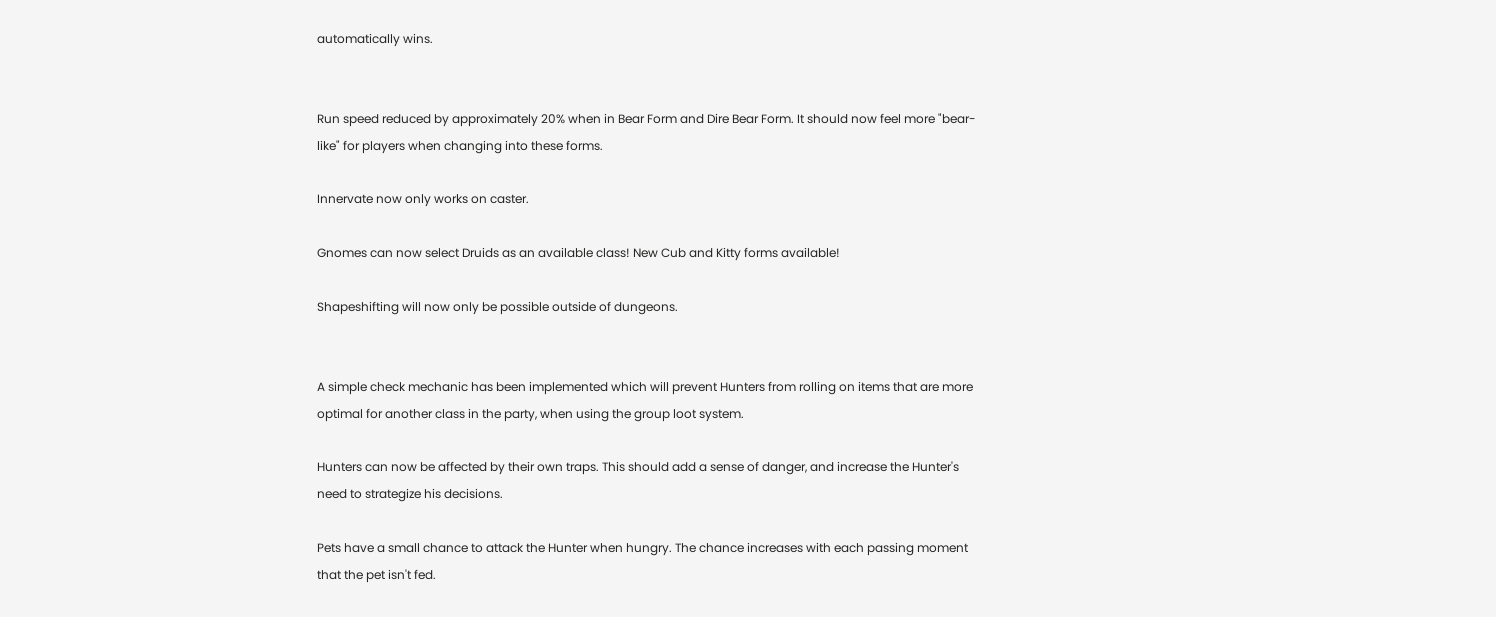automatically wins.


Run speed reduced by approximately 20% when in Bear Form and Dire Bear Form. It should now feel more "bear-like" for players when changing into these forms.

Innervate now only works on caster.

Gnomes can now select Druids as an available class! New Cub and Kitty forms available!

Shapeshifting will now only be possible outside of dungeons.


A simple check mechanic has been implemented which will prevent Hunters from rolling on items that are more optimal for another class in the party, when using the group loot system.

Hunters can now be affected by their own traps. This should add a sense of danger, and increase the Hunter's need to strategize his decisions.

Pets have a small chance to attack the Hunter when hungry. The chance increases with each passing moment that the pet isn't fed.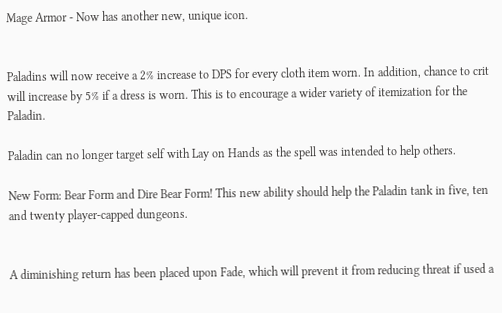Mage Armor - Now has another new, unique icon.


Paladins will now receive a 2% increase to DPS for every cloth item worn. In addition, chance to crit will increase by 5% if a dress is worn. This is to encourage a wider variety of itemization for the Paladin.

Paladin can no longer target self with Lay on Hands as the spell was intended to help others.

New Form: Bear Form and Dire Bear Form! This new ability should help the Paladin tank in five, ten and twenty player-capped dungeons.


A diminishing return has been placed upon Fade, which will prevent it from reducing threat if used a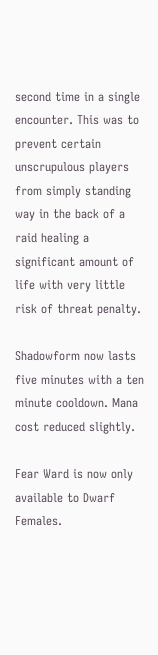second time in a single encounter. This was to prevent certain unscrupulous players from simply standing way in the back of a raid healing a significant amount of life with very little risk of threat penalty.

Shadowform now lasts five minutes with a ten minute cooldown. Mana cost reduced slightly.

Fear Ward is now only available to Dwarf Females.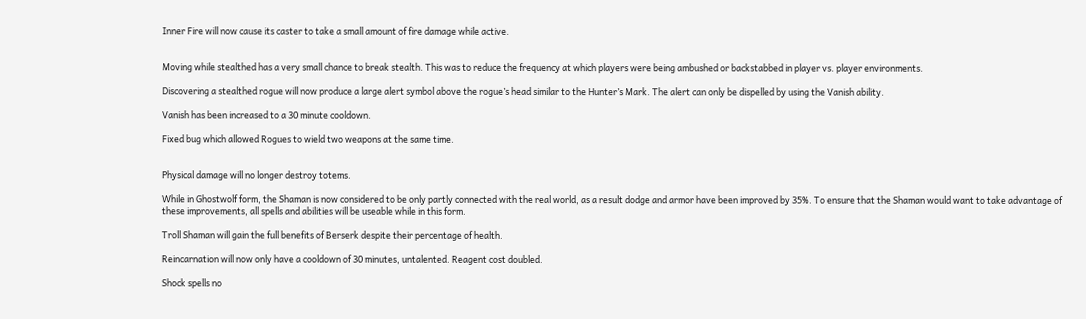Inner Fire will now cause its caster to take a small amount of fire damage while active.


Moving while stealthed has a very small chance to break stealth. This was to reduce the frequency at which players were being ambushed or backstabbed in player vs. player environments.

Discovering a stealthed rogue will now produce a large alert symbol above the rogue’s head similar to the Hunter’s Mark. The alert can only be dispelled by using the Vanish ability.

Vanish has been increased to a 30 minute cooldown.

Fixed bug which allowed Rogues to wield two weapons at the same time.


Physical damage will no longer destroy totems.

While in Ghostwolf form, the Shaman is now considered to be only partly connected with the real world, as a result dodge and armor have been improved by 35%. To ensure that the Shaman would want to take advantage of these improvements, all spells and abilities will be useable while in this form.

Troll Shaman will gain the full benefits of Berserk despite their percentage of health.

Reincarnation will now only have a cooldown of 30 minutes, untalented. Reagent cost doubled.

Shock spells no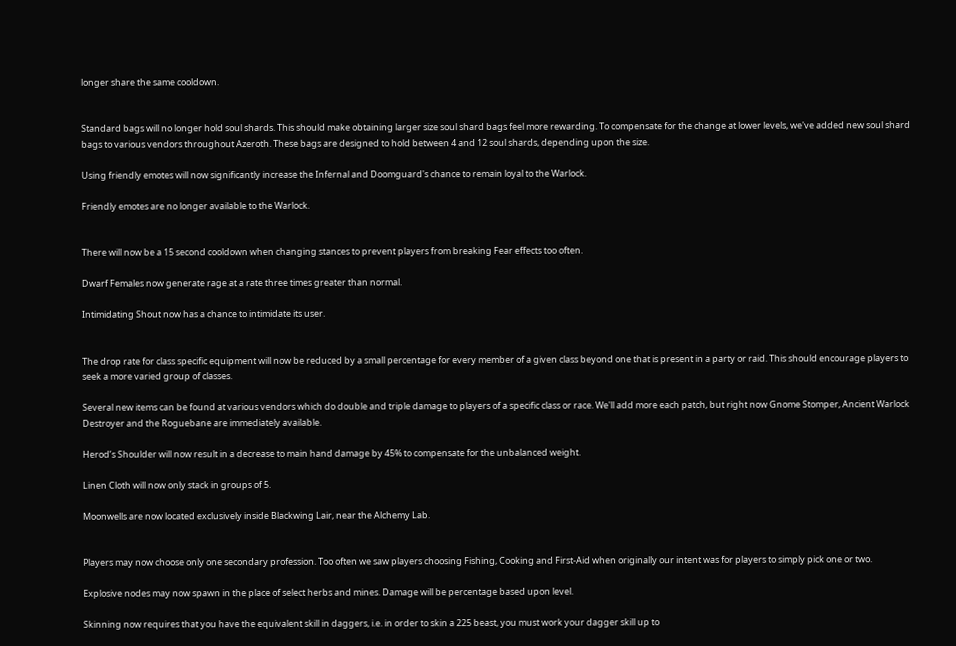longer share the same cooldown.


Standard bags will no longer hold soul shards. This should make obtaining larger size soul shard bags feel more rewarding. To compensate for the change at lower levels, we've added new soul shard bags to various vendors throughout Azeroth. These bags are designed to hold between 4 and 12 soul shards, depending upon the size.

Using friendly emotes will now significantly increase the Infernal and Doomguard's chance to remain loyal to the Warlock.

Friendly emotes are no longer available to the Warlock.


There will now be a 15 second cooldown when changing stances to prevent players from breaking Fear effects too often.

Dwarf Females now generate rage at a rate three times greater than normal.

Intimidating Shout now has a chance to intimidate its user.


The drop rate for class specific equipment will now be reduced by a small percentage for every member of a given class beyond one that is present in a party or raid. This should encourage players to seek a more varied group of classes.

Several new items can be found at various vendors which do double and triple damage to players of a specific class or race. We'll add more each patch, but right now Gnome Stomper, Ancient Warlock Destroyer and the Roguebane are immediately available.

Herod’s Shoulder will now result in a decrease to main hand damage by 45% to compensate for the unbalanced weight.

Linen Cloth will now only stack in groups of 5.

Moonwells are now located exclusively inside Blackwing Lair, near the Alchemy Lab.


Players may now choose only one secondary profession. Too often we saw players choosing Fishing, Cooking and First-Aid when originally our intent was for players to simply pick one or two.

Explosive nodes may now spawn in the place of select herbs and mines. Damage will be percentage based upon level.

Skinning now requires that you have the equivalent skill in daggers, i.e. in order to skin a 225 beast, you must work your dagger skill up to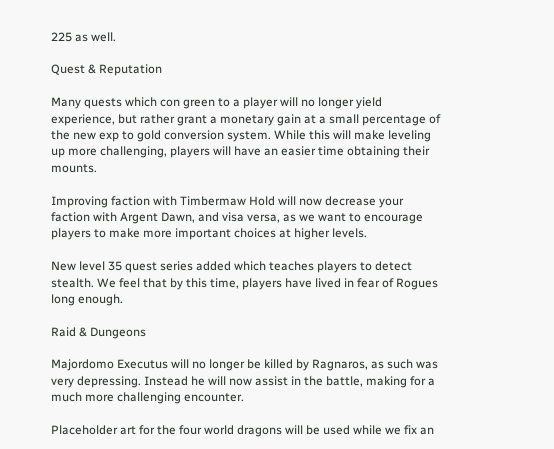225 as well.

Quest & Reputation

Many quests which con green to a player will no longer yield experience, but rather grant a monetary gain at a small percentage of the new exp to gold conversion system. While this will make leveling up more challenging, players will have an easier time obtaining their mounts.

Improving faction with Timbermaw Hold will now decrease your faction with Argent Dawn, and visa versa, as we want to encourage players to make more important choices at higher levels.

New level 35 quest series added which teaches players to detect stealth. We feel that by this time, players have lived in fear of Rogues long enough.

Raid & Dungeons

Majordomo Executus will no longer be killed by Ragnaros, as such was very depressing. Instead he will now assist in the battle, making for a much more challenging encounter.

Placeholder art for the four world dragons will be used while we fix an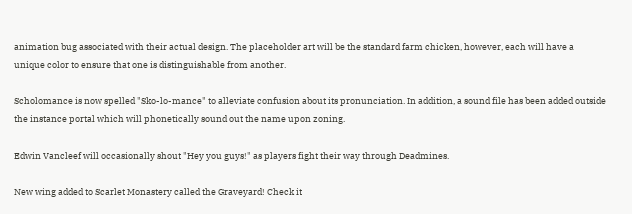animation bug associated with their actual design. The placeholder art will be the standard farm chicken, however, each will have a unique color to ensure that one is distinguishable from another.

Scholomance is now spelled "Sko-lo-mance" to alleviate confusion about its pronunciation. In addition, a sound file has been added outside the instance portal which will phonetically sound out the name upon zoning.

Edwin Vancleef will occasionally shout "Hey you guys!" as players fight their way through Deadmines.

New wing added to Scarlet Monastery called the Graveyard! Check it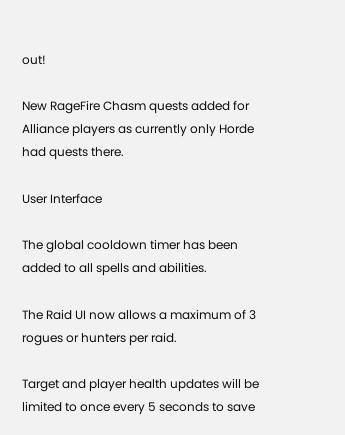out!

New RageFire Chasm quests added for Alliance players as currently only Horde had quests there.

User Interface

The global cooldown timer has been added to all spells and abilities.

The Raid UI now allows a maximum of 3 rogues or hunters per raid.

Target and player health updates will be limited to once every 5 seconds to save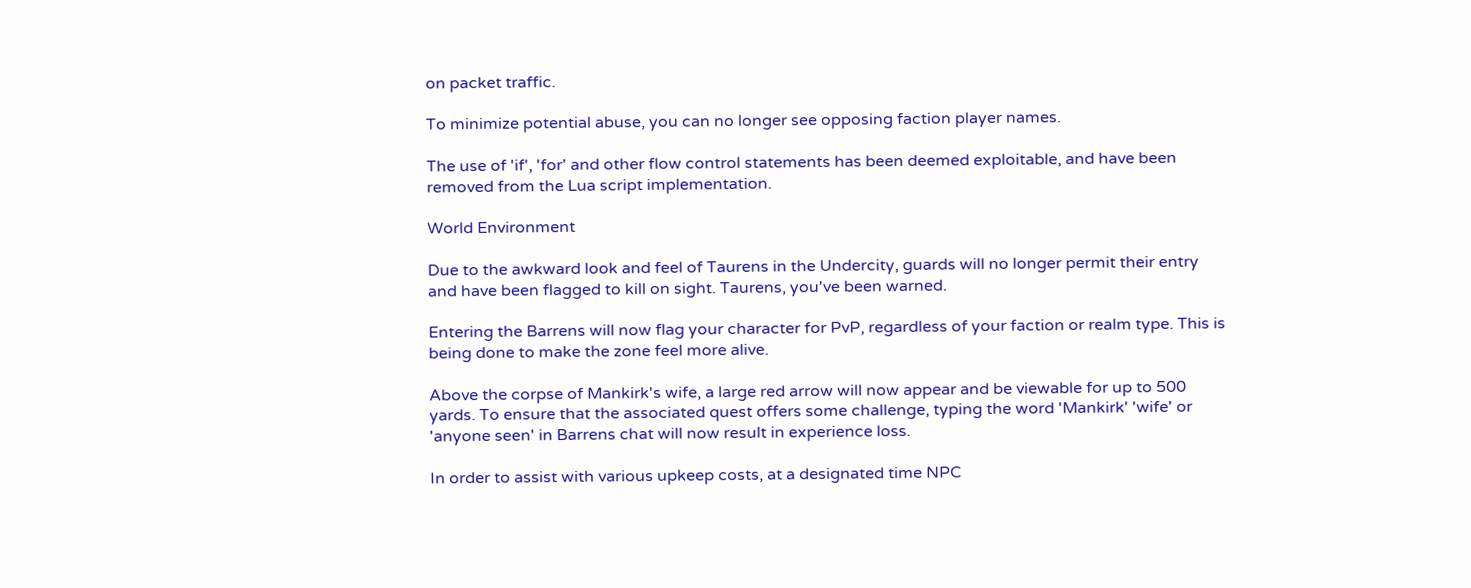on packet traffic.

To minimize potential abuse, you can no longer see opposing faction player names.

The use of 'if', 'for' and other flow control statements has been deemed exploitable, and have been removed from the Lua script implementation.

World Environment

Due to the awkward look and feel of Taurens in the Undercity, guards will no longer permit their entry and have been flagged to kill on sight. Taurens, you've been warned.

Entering the Barrens will now flag your character for PvP, regardless of your faction or realm type. This is being done to make the zone feel more alive.

Above the corpse of Mankirk's wife, a large red arrow will now appear and be viewable for up to 500 yards. To ensure that the associated quest offers some challenge, typing the word 'Mankirk' 'wife' or 'anyone seen' in Barrens chat will now result in experience loss.

In order to assist with various upkeep costs, at a designated time NPC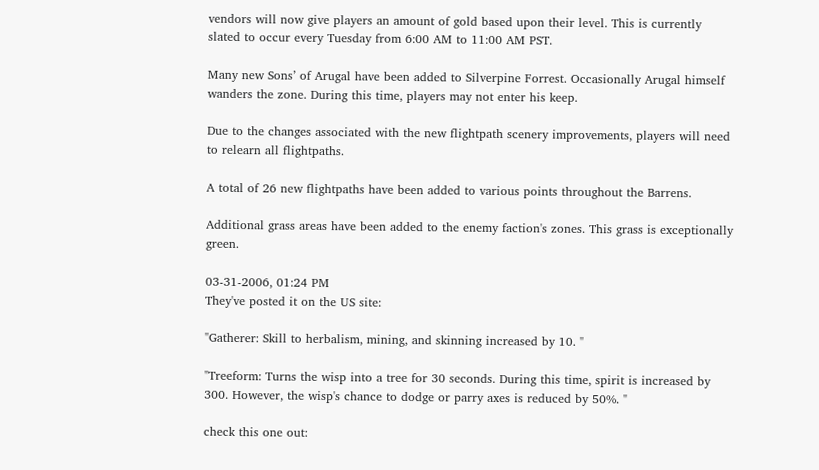vendors will now give players an amount of gold based upon their level. This is currently slated to occur every Tuesday from 6:00 AM to 11:00 AM PST.

Many new Sons’ of Arugal have been added to Silverpine Forrest. Occasionally Arugal himself wanders the zone. During this time, players may not enter his keep.

Due to the changes associated with the new flightpath scenery improvements, players will need to relearn all flightpaths.

A total of 26 new flightpaths have been added to various points throughout the Barrens.

Additional grass areas have been added to the enemy faction's zones. This grass is exceptionally green.

03-31-2006, 01:24 PM
They've posted it on the US site:

"Gatherer: Skill to herbalism, mining, and skinning increased by 10. "

"Treeform: Turns the wisp into a tree for 30 seconds. During this time, spirit is increased by 300. However, the wisp's chance to dodge or parry axes is reduced by 50%. "

check this one out: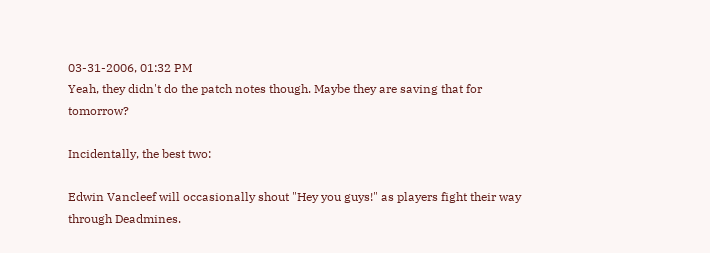03-31-2006, 01:32 PM
Yeah, they didn't do the patch notes though. Maybe they are saving that for tomorrow?

Incidentally, the best two:

Edwin Vancleef will occasionally shout "Hey you guys!" as players fight their way through Deadmines.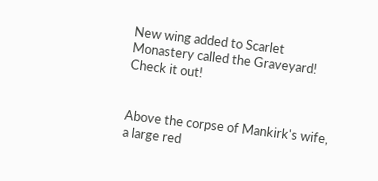New wing added to Scarlet Monastery called the Graveyard! Check it out!


Above the corpse of Mankirk's wife, a large red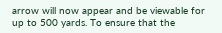arrow will now appear and be viewable for up to 500 yards. To ensure that the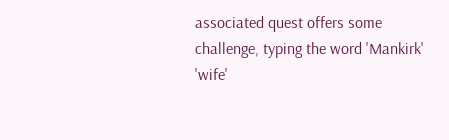associated quest offers some challenge, typing the word 'Mankirk' 'wife'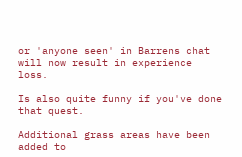or 'anyone seen' in Barrens chat will now result in experience loss.

Is also quite funny if you've done that quest.

Additional grass areas have been added to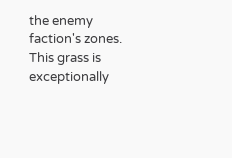the enemy faction's zones. This grass is exceptionally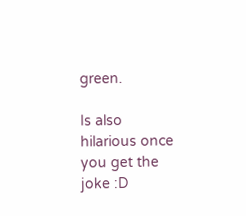green.

Is also hilarious once you get the joke :D